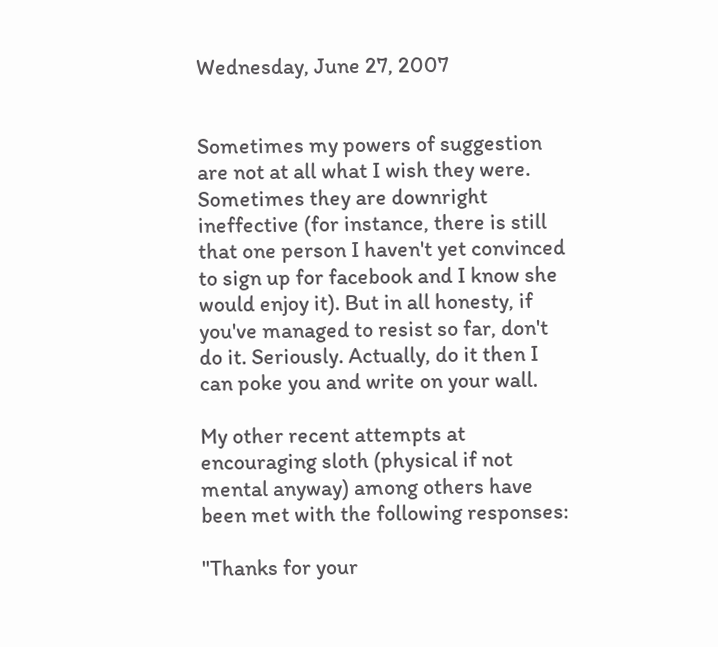Wednesday, June 27, 2007


Sometimes my powers of suggestion are not at all what I wish they were. Sometimes they are downright ineffective (for instance, there is still that one person I haven't yet convinced to sign up for facebook and I know she would enjoy it). But in all honesty, if you've managed to resist so far, don't do it. Seriously. Actually, do it then I can poke you and write on your wall.

My other recent attempts at encouraging sloth (physical if not mental anyway) among others have been met with the following responses:

"Thanks for your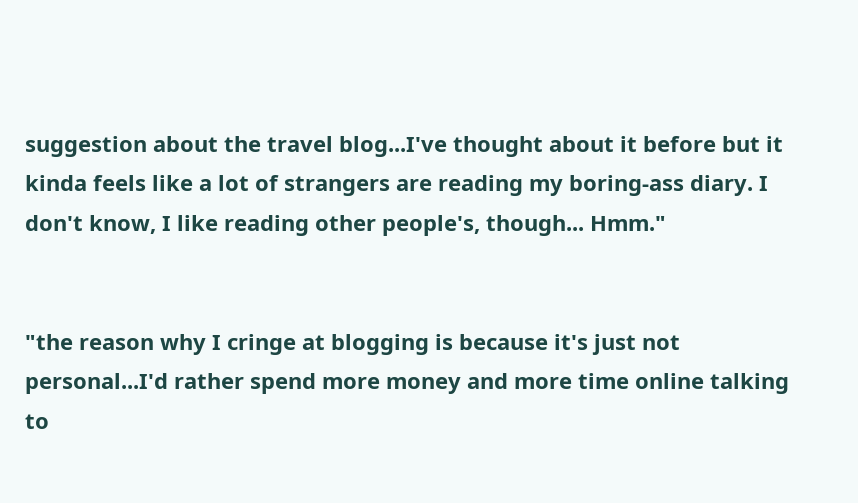suggestion about the travel blog...I've thought about it before but it kinda feels like a lot of strangers are reading my boring-ass diary. I don't know, I like reading other people's, though... Hmm."


"the reason why I cringe at blogging is because it's just not personal...I'd rather spend more money and more time online talking to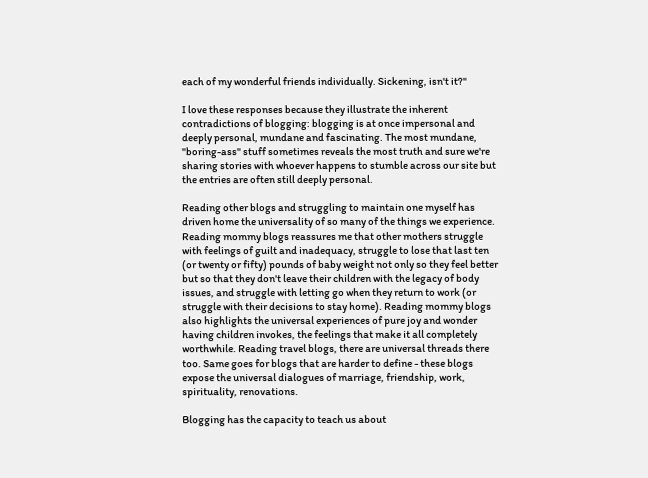each of my wonderful friends individually. Sickening, isn't it?"

I love these responses because they illustrate the inherent contradictions of blogging: blogging is at once impersonal and deeply personal, mundane and fascinating. The most mundane, "boring-ass" stuff sometimes reveals the most truth and sure we're sharing stories with whoever happens to stumble across our site but the entries are often still deeply personal.

Reading other blogs and struggling to maintain one myself has driven home the universality of so many of the things we experience. Reading mommy blogs reassures me that other mothers struggle with feelings of guilt and inadequacy, struggle to lose that last ten (or twenty or fifty) pounds of baby weight not only so they feel better but so that they don't leave their children with the legacy of body issues, and struggle with letting go when they return to work (or struggle with their decisions to stay home). Reading mommy blogs also highlights the universal experiences of pure joy and wonder having children invokes, the feelings that make it all completely worthwhile. Reading travel blogs, there are universal threads there too. Same goes for blogs that are harder to define - these blogs expose the universal dialogues of marriage, friendship, work, spirituality, renovations.

Blogging has the capacity to teach us about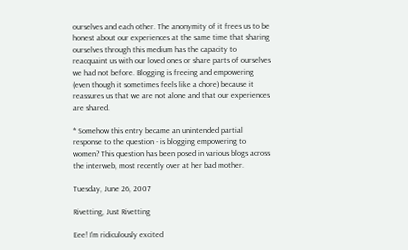ourselves and each other. The anonymity of it frees us to be honest about our experiences at the same time that sharing ourselves through this medium has the capacity to reacquaint us with our loved ones or share parts of ourselves we had not before. Blogging is freeing and empowering (even though it sometimes feels like a chore) because it reassures us that we are not alone and that our experiences are shared.

* Somehow this entry became an unintended partial response to the question - is blogging empowering to women? This question has been posed in various blogs across the interweb, most recently over at her bad mother.

Tuesday, June 26, 2007

Rivetting, Just Rivetting

Eee! I'm ridiculously excited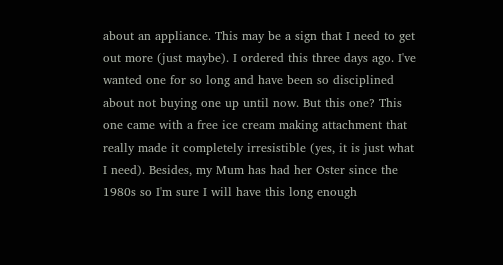about an appliance. This may be a sign that I need to get out more (just maybe). I ordered this three days ago. I've wanted one for so long and have been so disciplined about not buying one up until now. But this one? This one came with a free ice cream making attachment that really made it completely irresistible (yes, it is just what I need). Besides, my Mum has had her Oster since the 1980s so I'm sure I will have this long enough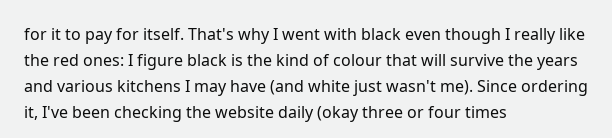for it to pay for itself. That's why I went with black even though I really like the red ones: I figure black is the kind of colour that will survive the years and various kitchens I may have (and white just wasn't me). Since ordering it, I've been checking the website daily (okay three or four times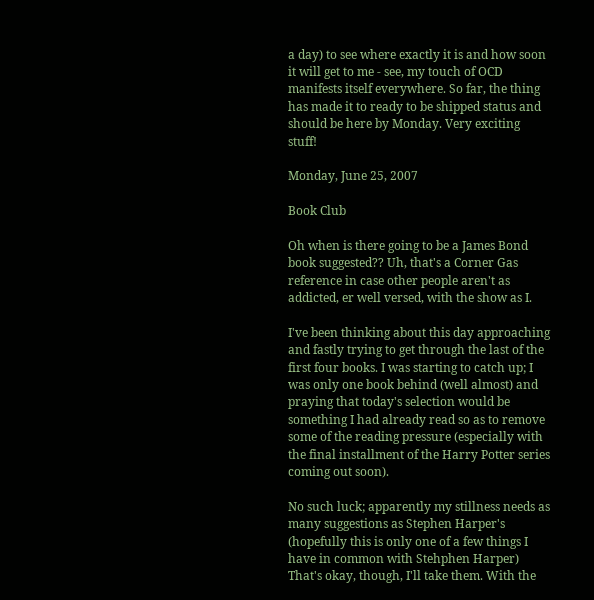a day) to see where exactly it is and how soon it will get to me - see, my touch of OCD manifests itself everywhere. So far, the thing has made it to ready to be shipped status and should be here by Monday. Very exciting stuff!

Monday, June 25, 2007

Book Club

Oh when is there going to be a James Bond book suggested?? Uh, that's a Corner Gas reference in case other people aren't as addicted, er well versed, with the show as I.

I've been thinking about this day approaching and fastly trying to get through the last of the first four books. I was starting to catch up; I was only one book behind (well almost) and praying that today's selection would be something I had already read so as to remove some of the reading pressure (especially with the final installment of the Harry Potter series coming out soon).

No such luck; apparently my stillness needs as many suggestions as Stephen Harper's (hopefully this is only one of a few things I have in common with Stehphen Harper) That's okay, though, I'll take them. With the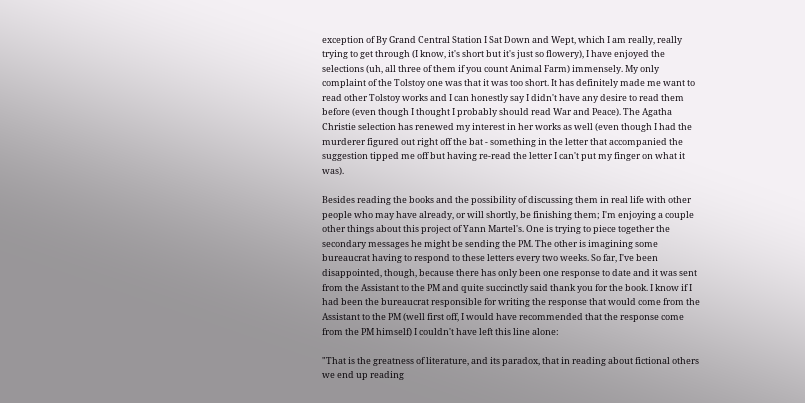exception of By Grand Central Station I Sat Down and Wept, which I am really, really trying to get through (I know, it's short but it's just so flowery), I have enjoyed the selections (uh, all three of them if you count Animal Farm) immensely. My only complaint of the Tolstoy one was that it was too short. It has definitely made me want to read other Tolstoy works and I can honestly say I didn't have any desire to read them before (even though I thought I probably should read War and Peace). The Agatha Christie selection has renewed my interest in her works as well (even though I had the murderer figured out right off the bat - something in the letter that accompanied the suggestion tipped me off but having re-read the letter I can't put my finger on what it was).

Besides reading the books and the possibility of discussing them in real life with other people who may have already, or will shortly, be finishing them; I'm enjoying a couple other things about this project of Yann Martel's. One is trying to piece together the secondary messages he might be sending the PM. The other is imagining some bureaucrat having to respond to these letters every two weeks. So far, I've been disappointed, though, because there has only been one response to date and it was sent from the Assistant to the PM and quite succinctly said thank you for the book. I know if I had been the bureaucrat responsible for writing the response that would come from the Assistant to the PM (well first off, I would have recommended that the response come from the PM himself) I couldn't have left this line alone:

"That is the greatness of literature, and its paradox, that in reading about fictional others we end up reading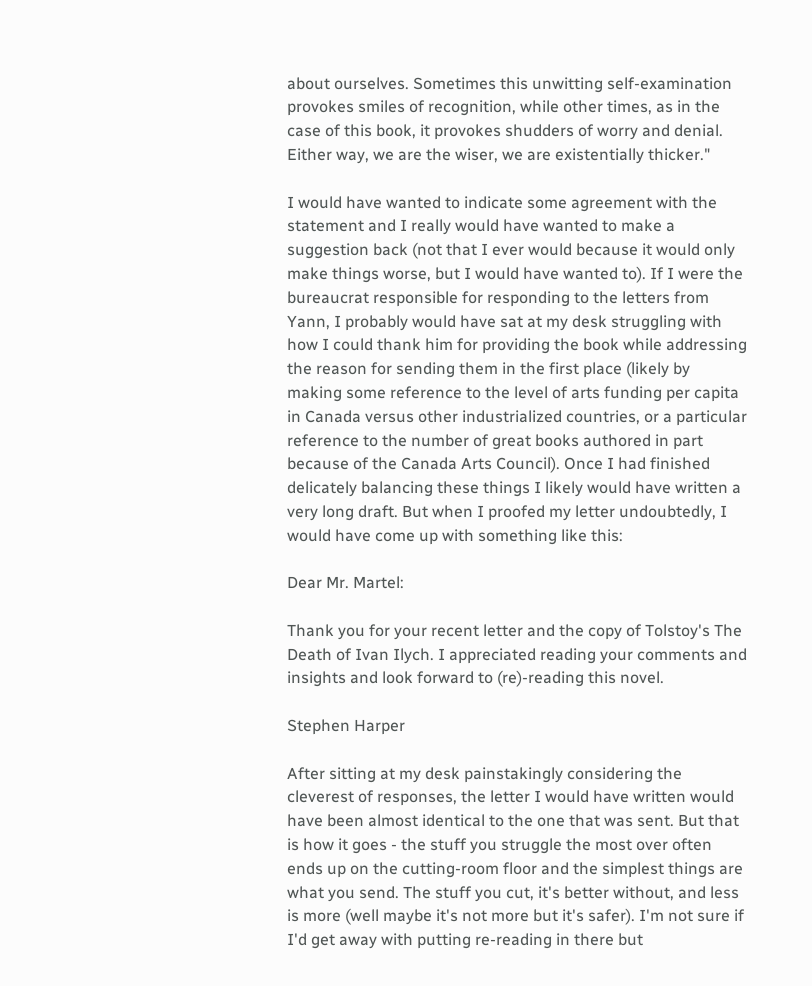about ourselves. Sometimes this unwitting self-examination provokes smiles of recognition, while other times, as in the case of this book, it provokes shudders of worry and denial. Either way, we are the wiser, we are existentially thicker."

I would have wanted to indicate some agreement with the statement and I really would have wanted to make a suggestion back (not that I ever would because it would only make things worse, but I would have wanted to). If I were the bureaucrat responsible for responding to the letters from Yann, I probably would have sat at my desk struggling with how I could thank him for providing the book while addressing the reason for sending them in the first place (likely by making some reference to the level of arts funding per capita in Canada versus other industrialized countries, or a particular reference to the number of great books authored in part because of the Canada Arts Council). Once I had finished delicately balancing these things I likely would have written a very long draft. But when I proofed my letter undoubtedly, I would have come up with something like this:

Dear Mr. Martel:

Thank you for your recent letter and the copy of Tolstoy's The Death of Ivan Ilych. I appreciated reading your comments and insights and look forward to (re)-reading this novel.

Stephen Harper

After sitting at my desk painstakingly considering the cleverest of responses, the letter I would have written would have been almost identical to the one that was sent. But that is how it goes - the stuff you struggle the most over often ends up on the cutting-room floor and the simplest things are what you send. The stuff you cut, it's better without, and less is more (well maybe it's not more but it's safer). I'm not sure if I'd get away with putting re-reading in there but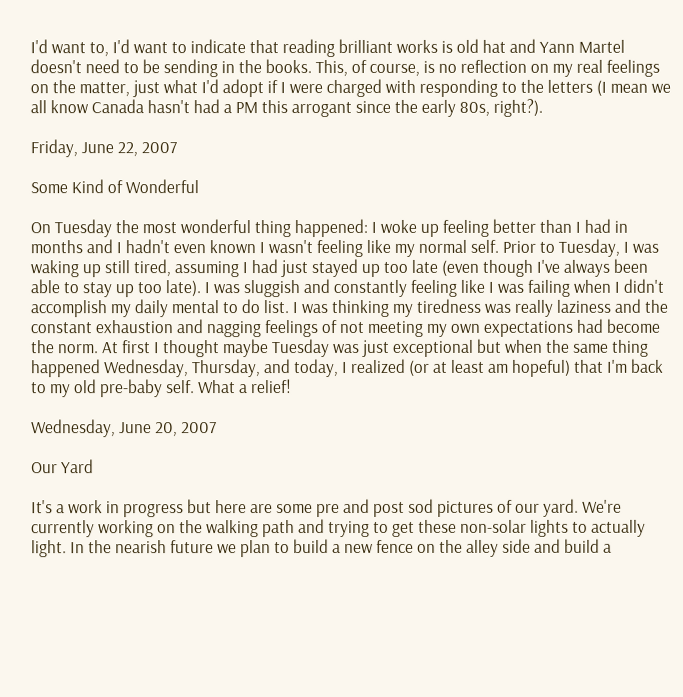I'd want to, I'd want to indicate that reading brilliant works is old hat and Yann Martel doesn't need to be sending in the books. This, of course, is no reflection on my real feelings on the matter, just what I'd adopt if I were charged with responding to the letters (I mean we all know Canada hasn't had a PM this arrogant since the early 80s, right?).

Friday, June 22, 2007

Some Kind of Wonderful

On Tuesday the most wonderful thing happened: I woke up feeling better than I had in months and I hadn't even known I wasn't feeling like my normal self. Prior to Tuesday, I was waking up still tired, assuming I had just stayed up too late (even though I've always been able to stay up too late). I was sluggish and constantly feeling like I was failing when I didn't accomplish my daily mental to do list. I was thinking my tiredness was really laziness and the constant exhaustion and nagging feelings of not meeting my own expectations had become the norm. At first I thought maybe Tuesday was just exceptional but when the same thing happened Wednesday, Thursday, and today, I realized (or at least am hopeful) that I'm back to my old pre-baby self. What a relief!

Wednesday, June 20, 2007

Our Yard

It's a work in progress but here are some pre and post sod pictures of our yard. We're currently working on the walking path and trying to get these non-solar lights to actually light. In the nearish future we plan to build a new fence on the alley side and build a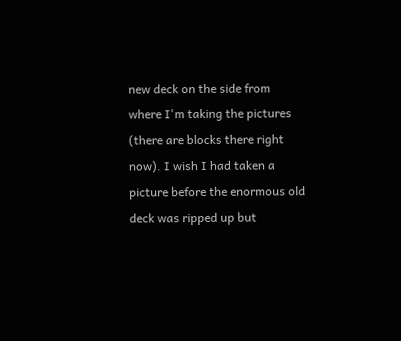new deck on the side from where I'm taking the pictures (there are blocks there right now). I wish I had taken a picture before the enormous old deck was ripped up but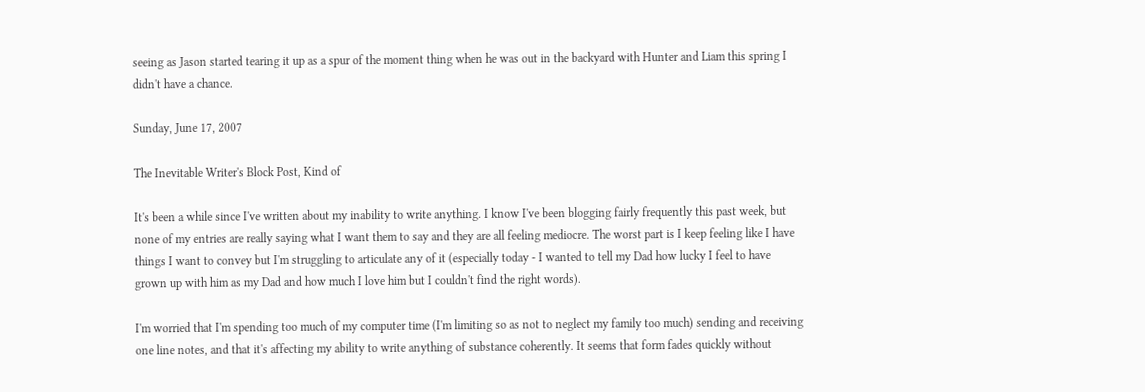seeing as Jason started tearing it up as a spur of the moment thing when he was out in the backyard with Hunter and Liam this spring I didn't have a chance.

Sunday, June 17, 2007

The Inevitable Writer's Block Post, Kind of

It's been a while since I've written about my inability to write anything. I know I've been blogging fairly frequently this past week, but none of my entries are really saying what I want them to say and they are all feeling mediocre. The worst part is I keep feeling like I have things I want to convey but I'm struggling to articulate any of it (especially today - I wanted to tell my Dad how lucky I feel to have grown up with him as my Dad and how much I love him but I couldn't find the right words).

I'm worried that I'm spending too much of my computer time (I'm limiting so as not to neglect my family too much) sending and receiving one line notes, and that it's affecting my ability to write anything of substance coherently. It seems that form fades quickly without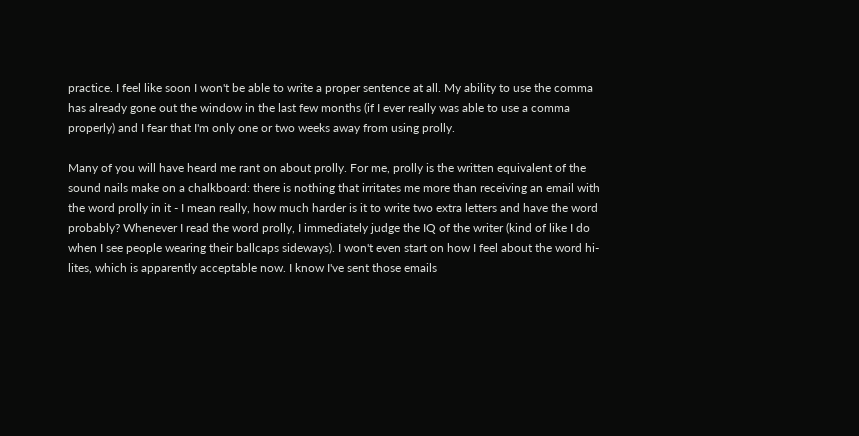practice. I feel like soon I won't be able to write a proper sentence at all. My ability to use the comma has already gone out the window in the last few months (if I ever really was able to use a comma properly) and I fear that I'm only one or two weeks away from using prolly.

Many of you will have heard me rant on about prolly. For me, prolly is the written equivalent of the sound nails make on a chalkboard: there is nothing that irritates me more than receiving an email with the word prolly in it - I mean really, how much harder is it to write two extra letters and have the word probably? Whenever I read the word prolly, I immediately judge the IQ of the writer (kind of like I do when I see people wearing their ballcaps sideways). I won't even start on how I feel about the word hi-lites, which is apparently acceptable now. I know I've sent those emails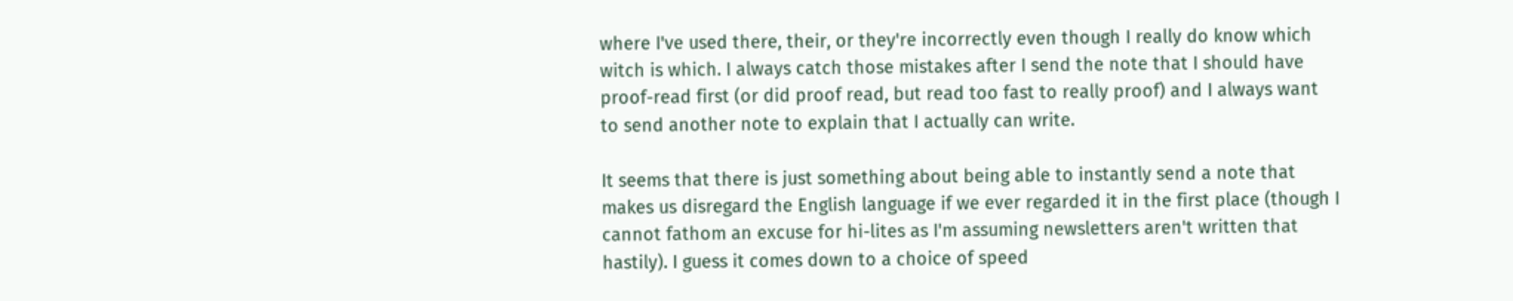where I've used there, their, or they're incorrectly even though I really do know which witch is which. I always catch those mistakes after I send the note that I should have proof-read first (or did proof read, but read too fast to really proof) and I always want to send another note to explain that I actually can write.

It seems that there is just something about being able to instantly send a note that makes us disregard the English language if we ever regarded it in the first place (though I cannot fathom an excuse for hi-lites as I'm assuming newsletters aren't written that hastily). I guess it comes down to a choice of speed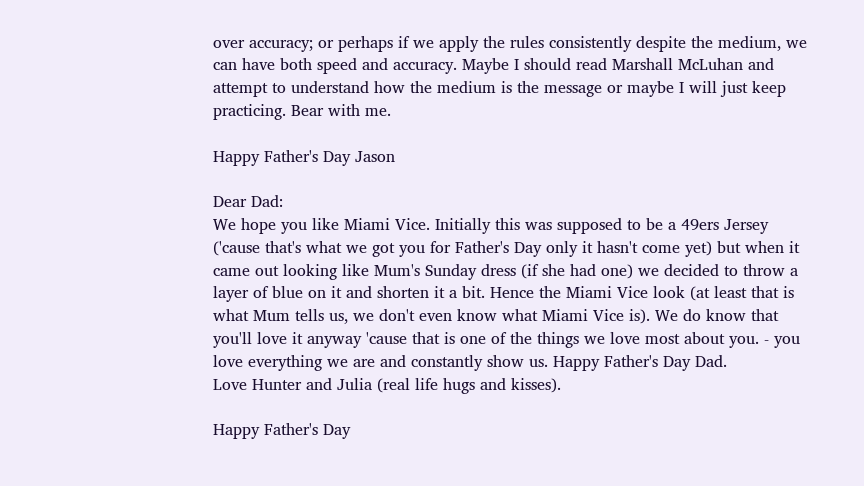over accuracy; or perhaps if we apply the rules consistently despite the medium, we can have both speed and accuracy. Maybe I should read Marshall McLuhan and attempt to understand how the medium is the message or maybe I will just keep practicing. Bear with me.

Happy Father's Day Jason

Dear Dad:
We hope you like Miami Vice. Initially this was supposed to be a 49ers Jersey ('cause that's what we got you for Father's Day only it hasn't come yet) but when it came out looking like Mum's Sunday dress (if she had one) we decided to throw a layer of blue on it and shorten it a bit. Hence the Miami Vice look (at least that is what Mum tells us, we don't even know what Miami Vice is). We do know that you'll love it anyway 'cause that is one of the things we love most about you. - you love everything we are and constantly show us. Happy Father's Day Dad.
Love Hunter and Julia (real life hugs and kisses).

Happy Father's Day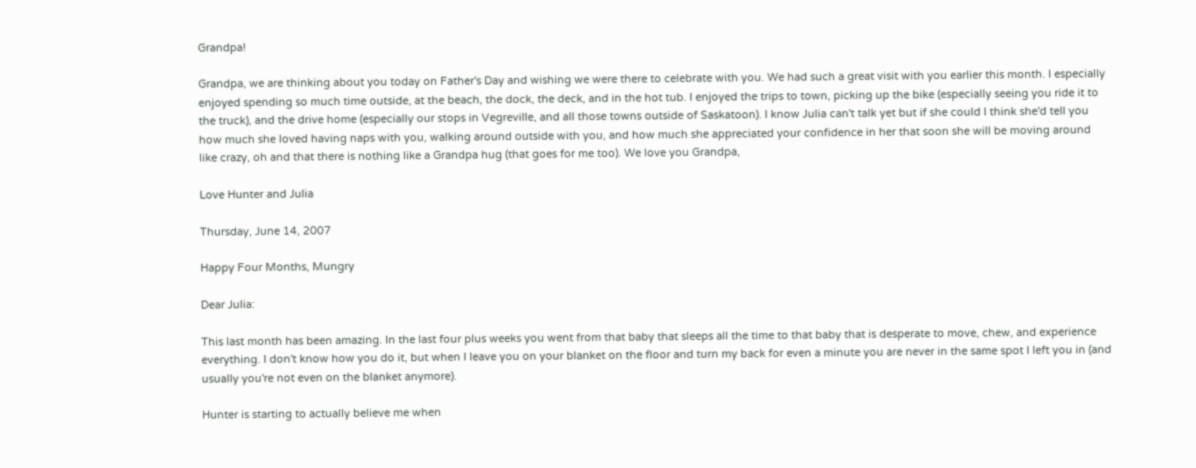Grandpa!

Grandpa, we are thinking about you today on Father's Day and wishing we were there to celebrate with you. We had such a great visit with you earlier this month. I especially enjoyed spending so much time outside, at the beach, the dock, the deck, and in the hot tub. I enjoyed the trips to town, picking up the bike (especially seeing you ride it to the truck), and the drive home (especially our stops in Vegreville, and all those towns outside of Saskatoon). I know Julia can't talk yet but if she could I think she'd tell you how much she loved having naps with you, walking around outside with you, and how much she appreciated your confidence in her that soon she will be moving around like crazy, oh and that there is nothing like a Grandpa hug (that goes for me too). We love you Grandpa,

Love Hunter and Julia

Thursday, June 14, 2007

Happy Four Months, Mungry

Dear Julia:

This last month has been amazing. In the last four plus weeks you went from that baby that sleeps all the time to that baby that is desperate to move, chew, and experience everything. I don't know how you do it, but when I leave you on your blanket on the floor and turn my back for even a minute you are never in the same spot I left you in (and usually you're not even on the blanket anymore).

Hunter is starting to actually believe me when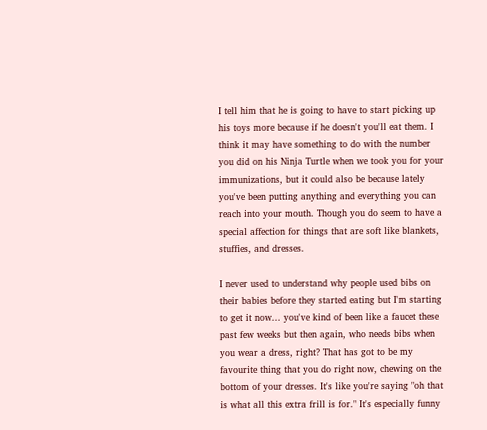I tell him that he is going to have to start picking up his toys more because if he doesn't you'll eat them. I think it may have something to do with the number you did on his Ninja Turtle when we took you for your immunizations, but it could also be because lately you've been putting anything and everything you can reach into your mouth. Though you do seem to have a special affection for things that are soft like blankets, stuffies, and dresses.

I never used to understand why people used bibs on their babies before they started eating but I'm starting to get it now... you've kind of been like a faucet these past few weeks but then again, who needs bibs when you wear a dress, right? That has got to be my favourite thing that you do right now, chewing on the bottom of your dresses. It's like you're saying "oh that is what all this extra frill is for." It's especially funny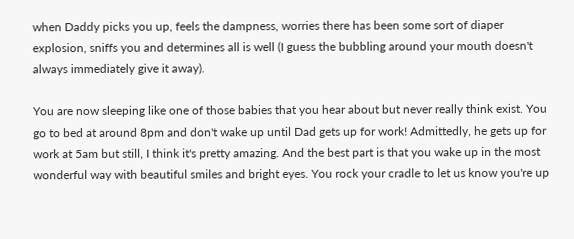when Daddy picks you up, feels the dampness, worries there has been some sort of diaper explosion, sniffs you and determines all is well (I guess the bubbling around your mouth doesn't always immediately give it away).

You are now sleeping like one of those babies that you hear about but never really think exist. You go to bed at around 8pm and don't wake up until Dad gets up for work! Admittedly, he gets up for work at 5am but still, I think it's pretty amazing. And the best part is that you wake up in the most wonderful way with beautiful smiles and bright eyes. You rock your cradle to let us know you're up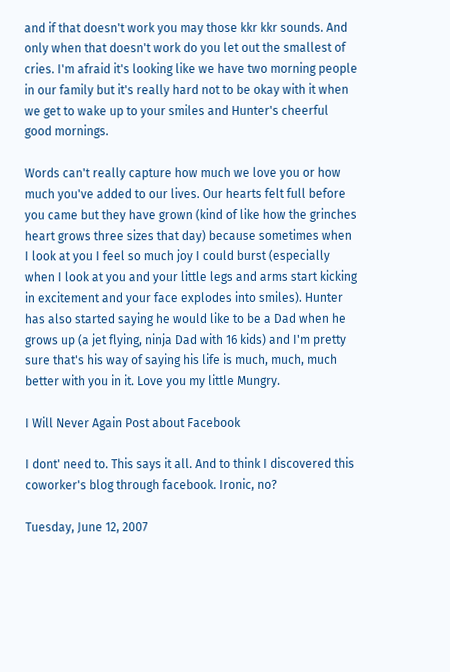and if that doesn't work you may those kkr kkr sounds. And only when that doesn't work do you let out the smallest of cries. I'm afraid it's looking like we have two morning people in our family but it's really hard not to be okay with it when we get to wake up to your smiles and Hunter's cheerful good mornings.

Words can't really capture how much we love you or how much you've added to our lives. Our hearts felt full before you came but they have grown (kind of like how the grinches heart grows three sizes that day) because sometimes when I look at you I feel so much joy I could burst (especially when I look at you and your little legs and arms start kicking in excitement and your face explodes into smiles). Hunter has also started saying he would like to be a Dad when he grows up (a jet flying, ninja Dad with 16 kids) and I'm pretty sure that's his way of saying his life is much, much, much better with you in it. Love you my little Mungry.

I Will Never Again Post about Facebook

I dont' need to. This says it all. And to think I discovered this coworker's blog through facebook. Ironic, no?

Tuesday, June 12, 2007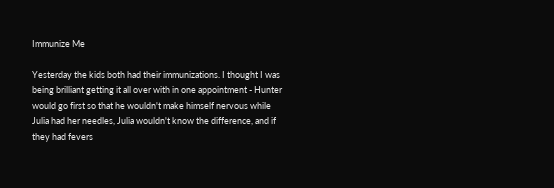Immunize Me

Yesterday the kids both had their immunizations. I thought I was being brilliant getting it all over with in one appointment - Hunter would go first so that he wouldn't make himself nervous while Julia had her needles, Julia wouldn't know the difference, and if they had fevers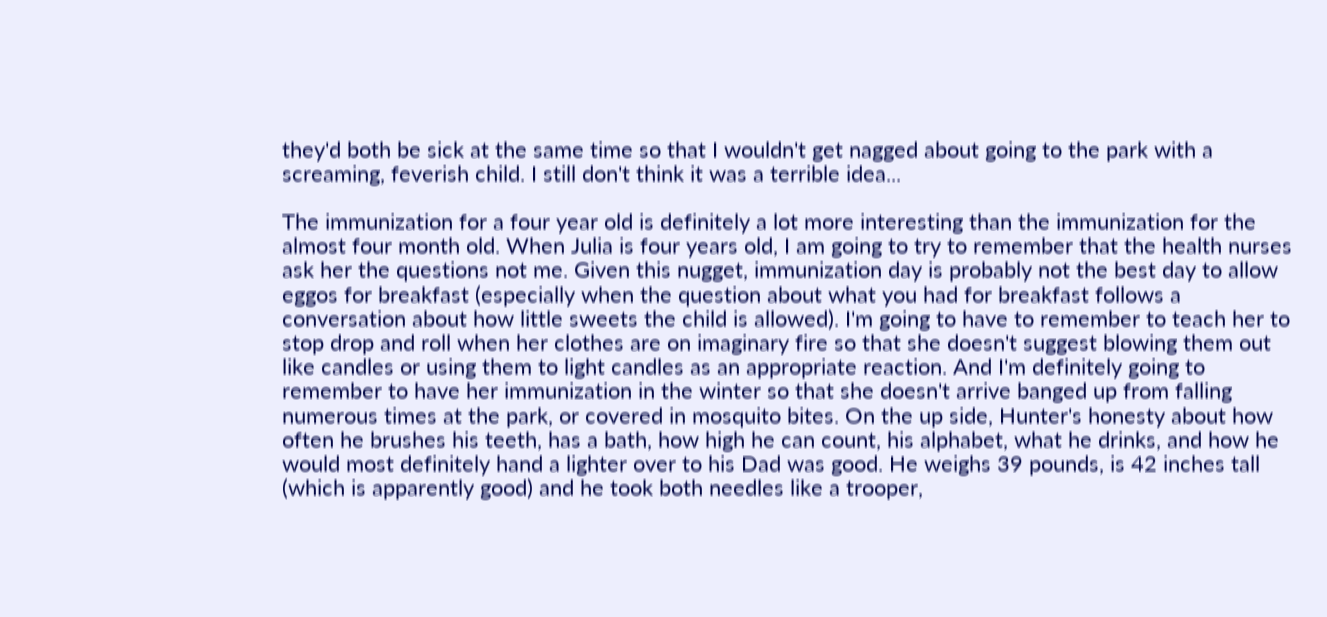they'd both be sick at the same time so that I wouldn't get nagged about going to the park with a screaming, feverish child. I still don't think it was a terrible idea...

The immunization for a four year old is definitely a lot more interesting than the immunization for the almost four month old. When Julia is four years old, I am going to try to remember that the health nurses ask her the questions not me. Given this nugget, immunization day is probably not the best day to allow eggos for breakfast (especially when the question about what you had for breakfast follows a conversation about how little sweets the child is allowed). I'm going to have to remember to teach her to stop drop and roll when her clothes are on imaginary fire so that she doesn't suggest blowing them out like candles or using them to light candles as an appropriate reaction. And I'm definitely going to remember to have her immunization in the winter so that she doesn't arrive banged up from falling numerous times at the park, or covered in mosquito bites. On the up side, Hunter's honesty about how often he brushes his teeth, has a bath, how high he can count, his alphabet, what he drinks, and how he would most definitely hand a lighter over to his Dad was good. He weighs 39 pounds, is 42 inches tall (which is apparently good) and he took both needles like a trooper,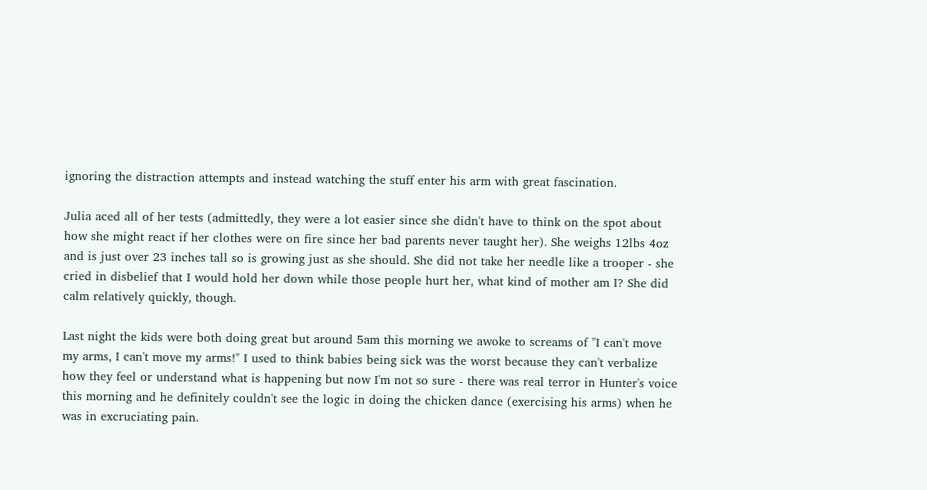ignoring the distraction attempts and instead watching the stuff enter his arm with great fascination.

Julia aced all of her tests (admittedly, they were a lot easier since she didn't have to think on the spot about how she might react if her clothes were on fire since her bad parents never taught her). She weighs 12lbs 4oz and is just over 23 inches tall so is growing just as she should. She did not take her needle like a trooper - she cried in disbelief that I would hold her down while those people hurt her, what kind of mother am I? She did calm relatively quickly, though.

Last night the kids were both doing great but around 5am this morning we awoke to screams of "I can't move my arms, I can't move my arms!" I used to think babies being sick was the worst because they can't verbalize how they feel or understand what is happening but now I'm not so sure - there was real terror in Hunter's voice this morning and he definitely couldn't see the logic in doing the chicken dance (exercising his arms) when he was in excruciating pain.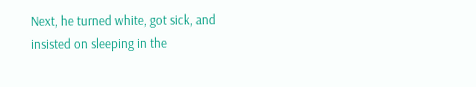Next, he turned white, got sick, and insisted on sleeping in the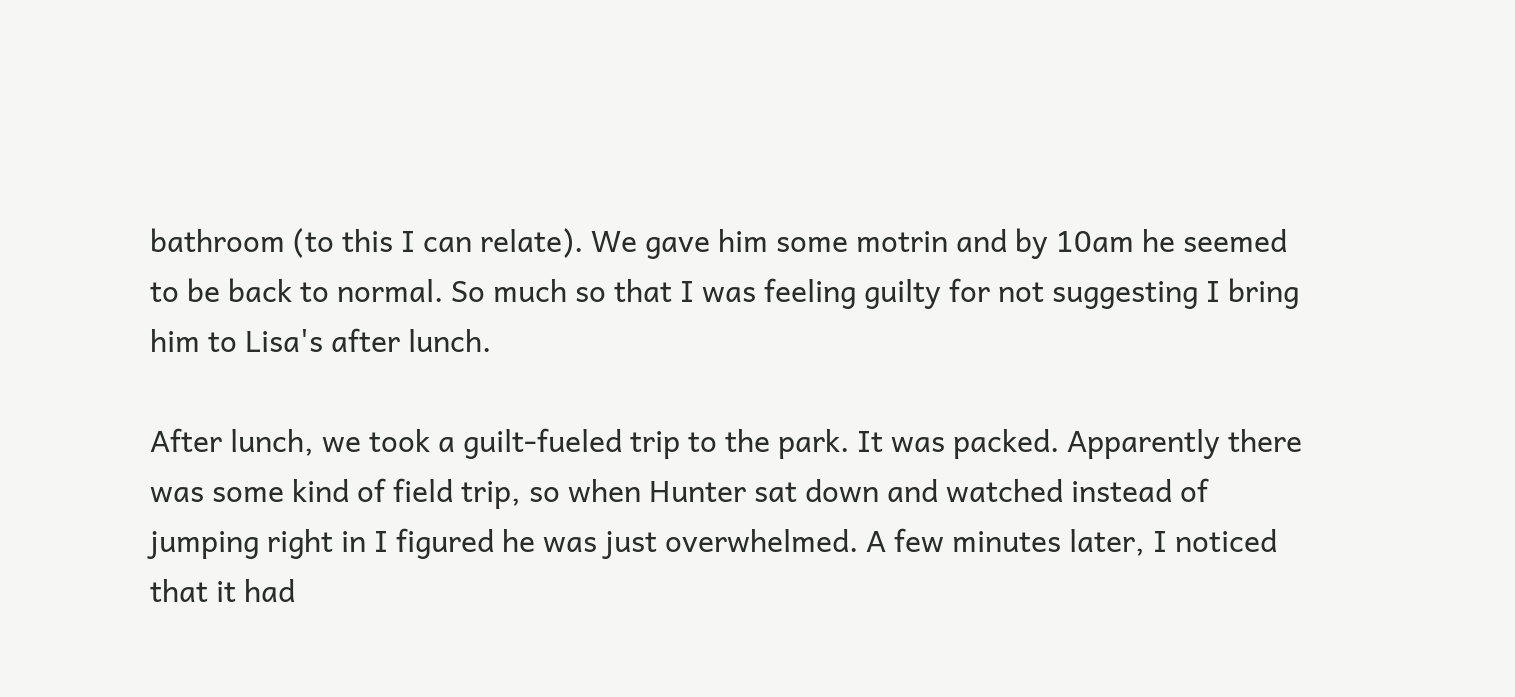bathroom (to this I can relate). We gave him some motrin and by 10am he seemed to be back to normal. So much so that I was feeling guilty for not suggesting I bring him to Lisa's after lunch.

After lunch, we took a guilt-fueled trip to the park. It was packed. Apparently there was some kind of field trip, so when Hunter sat down and watched instead of jumping right in I figured he was just overwhelmed. A few minutes later, I noticed that it had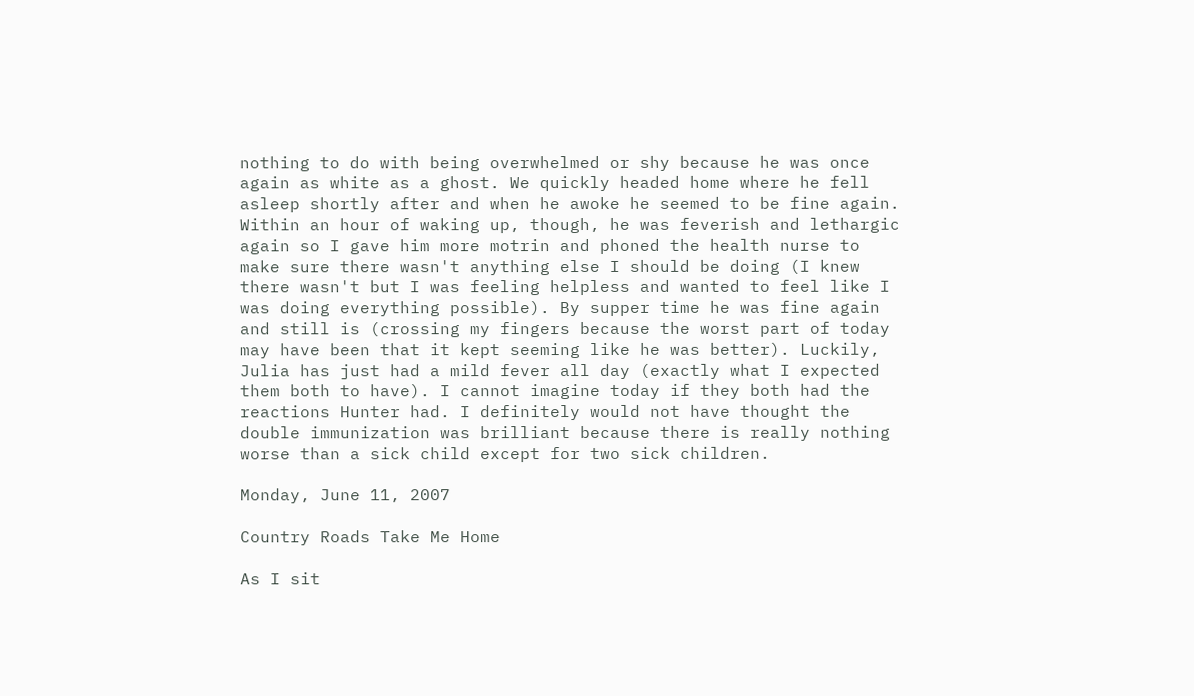nothing to do with being overwhelmed or shy because he was once again as white as a ghost. We quickly headed home where he fell asleep shortly after and when he awoke he seemed to be fine again. Within an hour of waking up, though, he was feverish and lethargic again so I gave him more motrin and phoned the health nurse to make sure there wasn't anything else I should be doing (I knew there wasn't but I was feeling helpless and wanted to feel like I was doing everything possible). By supper time he was fine again and still is (crossing my fingers because the worst part of today may have been that it kept seeming like he was better). Luckily, Julia has just had a mild fever all day (exactly what I expected them both to have). I cannot imagine today if they both had the reactions Hunter had. I definitely would not have thought the double immunization was brilliant because there is really nothing worse than a sick child except for two sick children.

Monday, June 11, 2007

Country Roads Take Me Home

As I sit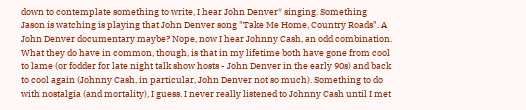down to contemplate something to write, I hear John Denver* singing. Something Jason is watching is playing that John Denver song "Take Me Home, Country Roads". A John Denver documentary maybe? Nope, now I hear Johnny Cash, an odd combination. What they do have in common, though, is that in my lifetime both have gone from cool to lame (or fodder for late night talk show hosts - John Denver in the early 90s) and back to cool again (Johnny Cash, in particular, John Denver not so much). Something to do with nostalgia (and mortality), I guess. I never really listened to Johnny Cash until I met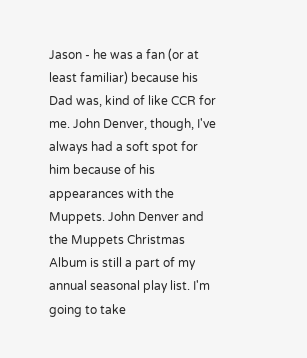Jason - he was a fan (or at least familiar) because his Dad was, kind of like CCR for me. John Denver, though, I've always had a soft spot for him because of his appearances with the Muppets. John Denver and the Muppets Christmas Album is still a part of my annual seasonal play list. I'm going to take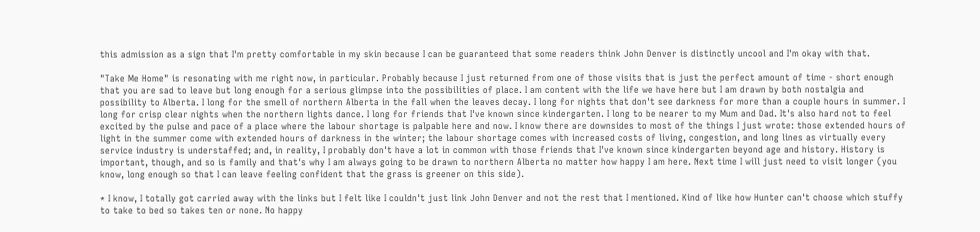this admission as a sign that I'm pretty comfortable in my skin because I can be guaranteed that some readers think John Denver is distinctly uncool and I'm okay with that.

"Take Me Home" is resonating with me right now, in particular. Probably because I just returned from one of those visits that is just the perfect amount of time - short enough that you are sad to leave but long enough for a serious glimpse into the possibilities of place. I am content with the life we have here but I am drawn by both nostalgia and possibility to Alberta. I long for the smell of northern Alberta in the fall when the leaves decay. I long for nights that don't see darkness for more than a couple hours in summer. I long for crisp clear nights when the northern lights dance. I long for friends that I've known since kindergarten. I long to be nearer to my Mum and Dad. It's also hard not to feel excited by the pulse and pace of a place where the labour shortage is palpable here and now. I know there are downsides to most of the things I just wrote: those extended hours of light in the summer come with extended hours of darkness in the winter; the labour shortage comes with increased costs of living, congestion, and long lines as virtually every service industry is understaffed; and, in reality, I probably don't have a lot in common with those friends that I've known since kindergarten beyond age and history. History is important, though, and so is family and that's why I am always going to be drawn to northern Alberta no matter how happy I am here. Next time I will just need to visit longer (you know, long enough so that I can leave feeling confident that the grass is greener on this side).

* I know, I totally got carried away with the links but I felt like I couldn't just link John Denver and not the rest that I mentioned. Kind of like how Hunter can't choose which stuffy to take to bed so takes ten or none. No happy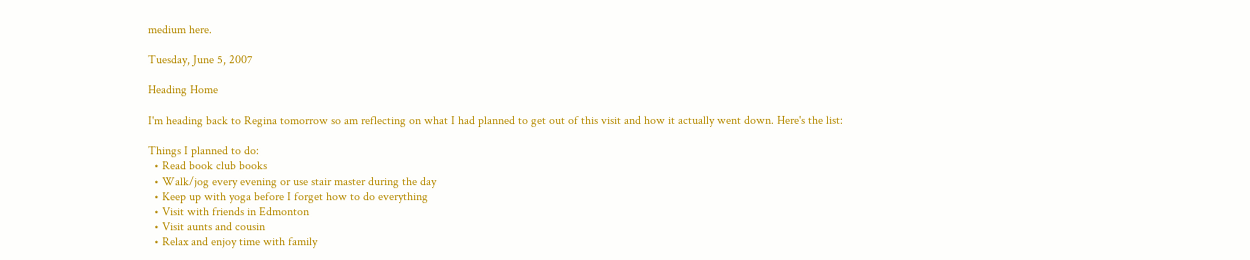medium here.

Tuesday, June 5, 2007

Heading Home

I'm heading back to Regina tomorrow so am reflecting on what I had planned to get out of this visit and how it actually went down. Here's the list:

Things I planned to do:
  • Read book club books
  • Walk/jog every evening or use stair master during the day
  • Keep up with yoga before I forget how to do everything
  • Visit with friends in Edmonton
  • Visit aunts and cousin
  • Relax and enjoy time with family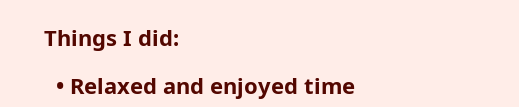Things I did:

  • Relaxed and enjoyed time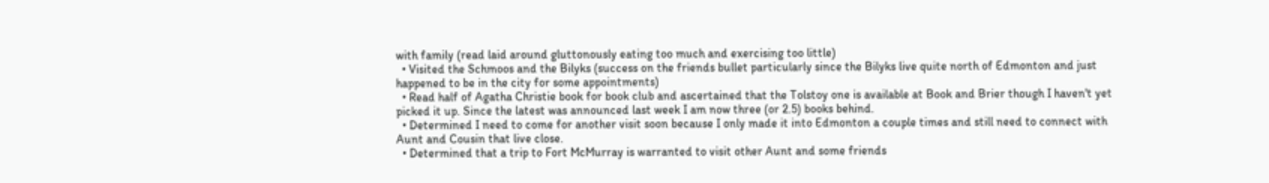with family (read laid around gluttonously eating too much and exercising too little)
  • Visited the Schmoos and the Bilyks (success on the friends bullet particularly since the Bilyks live quite north of Edmonton and just happened to be in the city for some appointments)
  • Read half of Agatha Christie book for book club and ascertained that the Tolstoy one is available at Book and Brier though I haven't yet picked it up. Since the latest was announced last week I am now three (or 2.5) books behind.
  • Determined I need to come for another visit soon because I only made it into Edmonton a couple times and still need to connect with Aunt and Cousin that live close.
  • Determined that a trip to Fort McMurray is warranted to visit other Aunt and some friends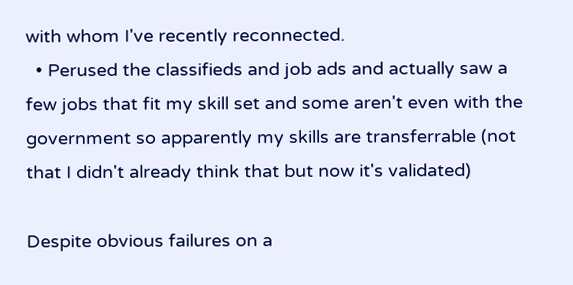with whom I've recently reconnected.
  • Perused the classifieds and job ads and actually saw a few jobs that fit my skill set and some aren't even with the government so apparently my skills are transferrable (not that I didn't already think that but now it's validated)

Despite obvious failures on a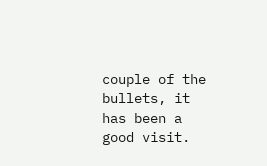couple of the bullets, it has been a good visit.